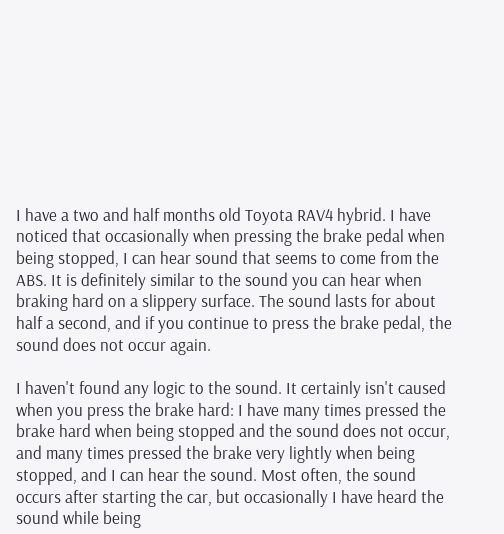I have a two and half months old Toyota RAV4 hybrid. I have noticed that occasionally when pressing the brake pedal when being stopped, I can hear sound that seems to come from the ABS. It is definitely similar to the sound you can hear when braking hard on a slippery surface. The sound lasts for about half a second, and if you continue to press the brake pedal, the sound does not occur again.

I haven't found any logic to the sound. It certainly isn't caused when you press the brake hard: I have many times pressed the brake hard when being stopped and the sound does not occur, and many times pressed the brake very lightly when being stopped, and I can hear the sound. Most often, the sound occurs after starting the car, but occasionally I have heard the sound while being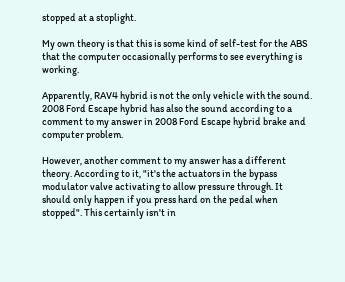stopped at a stoplight.

My own theory is that this is some kind of self-test for the ABS that the computer occasionally performs to see everything is working.

Apparently, RAV4 hybrid is not the only vehicle with the sound. 2008 Ford Escape hybrid has also the sound according to a comment to my answer in 2008 Ford Escape hybrid brake and computer problem.

However, another comment to my answer has a different theory. According to it, "it's the actuators in the bypass modulator valve activating to allow pressure through. It should only happen if you press hard on the pedal when stopped". This certainly isn't in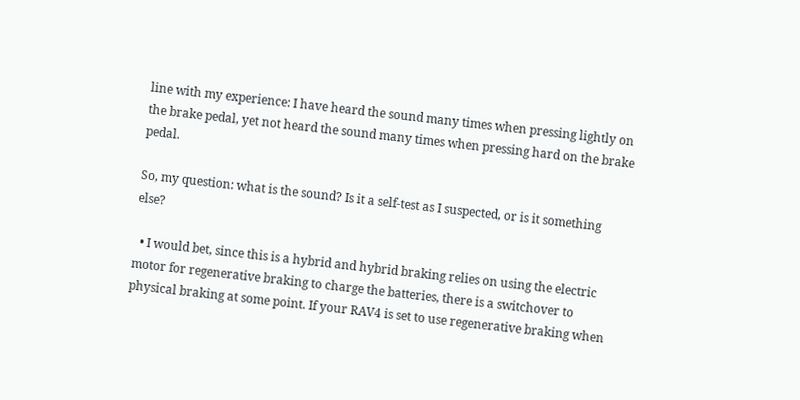line with my experience: I have heard the sound many times when pressing lightly on the brake pedal, yet not heard the sound many times when pressing hard on the brake pedal.

So, my question: what is the sound? Is it a self-test as I suspected, or is it something else?

  • I would bet, since this is a hybrid and hybrid braking relies on using the electric motor for regenerative braking to charge the batteries, there is a switchover to physical braking at some point. If your RAV4 is set to use regenerative braking when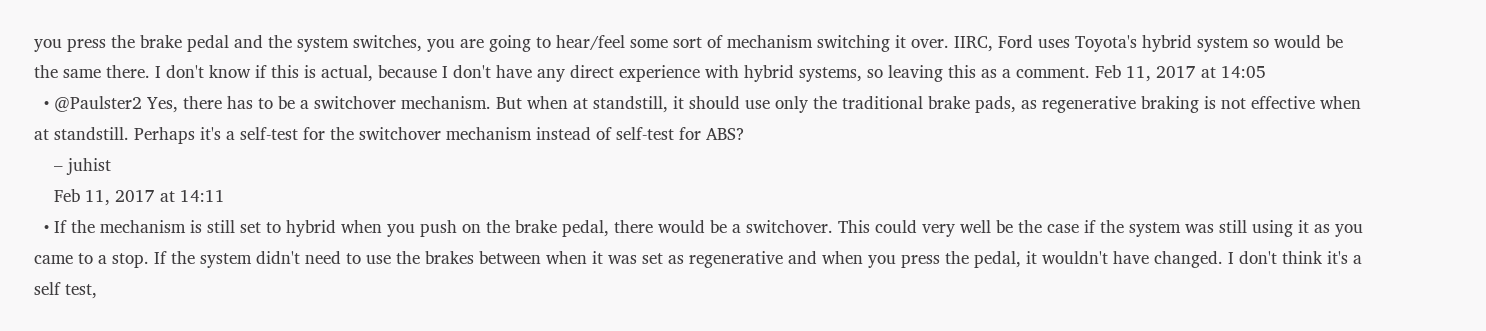you press the brake pedal and the system switches, you are going to hear/feel some sort of mechanism switching it over. IIRC, Ford uses Toyota's hybrid system so would be the same there. I don't know if this is actual, because I don't have any direct experience with hybrid systems, so leaving this as a comment. Feb 11, 2017 at 14:05
  • @Paulster2 Yes, there has to be a switchover mechanism. But when at standstill, it should use only the traditional brake pads, as regenerative braking is not effective when at standstill. Perhaps it's a self-test for the switchover mechanism instead of self-test for ABS?
    – juhist
    Feb 11, 2017 at 14:11
  • If the mechanism is still set to hybrid when you push on the brake pedal, there would be a switchover. This could very well be the case if the system was still using it as you came to a stop. If the system didn't need to use the brakes between when it was set as regenerative and when you press the pedal, it wouldn't have changed. I don't think it's a self test,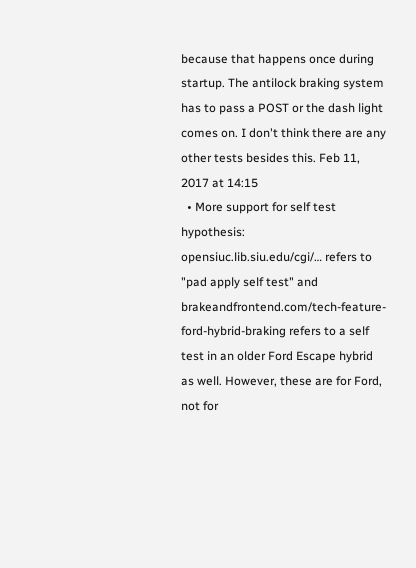because that happens once during startup. The antilock braking system has to pass a POST or the dash light comes on. I don't think there are any other tests besides this. Feb 11, 2017 at 14:15
  • More support for self test hypothesis: opensiuc.lib.siu.edu/cgi/… refers to "pad apply self test" and brakeandfrontend.com/tech-feature-ford-hybrid-braking refers to a self test in an older Ford Escape hybrid as well. However, these are for Ford, not for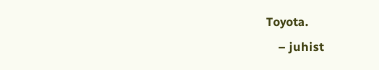Toyota.
    – juhist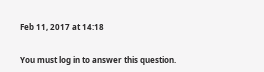Feb 11, 2017 at 14:18


You must log in to answer this question.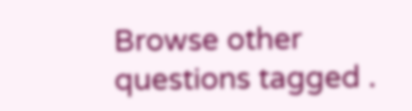Browse other questions tagged .